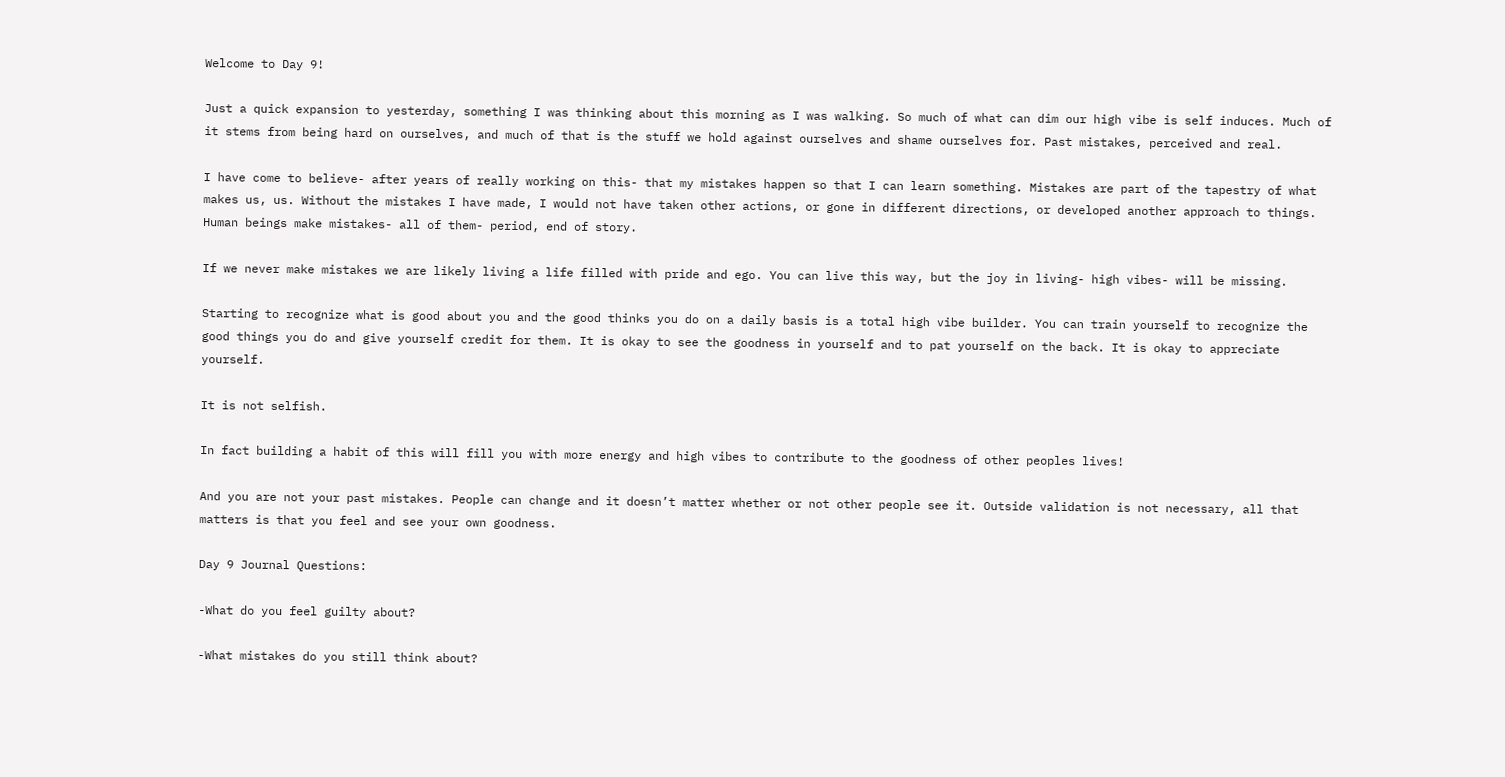Welcome to Day 9!

Just a quick expansion to yesterday, something I was thinking about this morning as I was walking. So much of what can dim our high vibe is self induces. Much of it stems from being hard on ourselves, and much of that is the stuff we hold against ourselves and shame ourselves for. Past mistakes, perceived and real.

I have come to believe- after years of really working on this- that my mistakes happen so that I can learn something. Mistakes are part of the tapestry of what makes us, us. Without the mistakes I have made, I would not have taken other actions, or gone in different directions, or developed another approach to things. Human beings make mistakes- all of them- period, end of story.

If we never make mistakes we are likely living a life filled with pride and ego. You can live this way, but the joy in living- high vibes- will be missing.

Starting to recognize what is good about you and the good thinks you do on a daily basis is a total high vibe builder. You can train yourself to recognize the good things you do and give yourself credit for them. It is okay to see the goodness in yourself and to pat yourself on the back. It is okay to appreciate yourself.

It is not selfish.

In fact building a habit of this will fill you with more energy and high vibes to contribute to the goodness of other peoples lives!

And you are not your past mistakes. People can change and it doesn’t matter whether or not other people see it. Outside validation is not necessary, all that matters is that you feel and see your own goodness.

Day 9 Journal Questions:

-What do you feel guilty about?

-What mistakes do you still think about?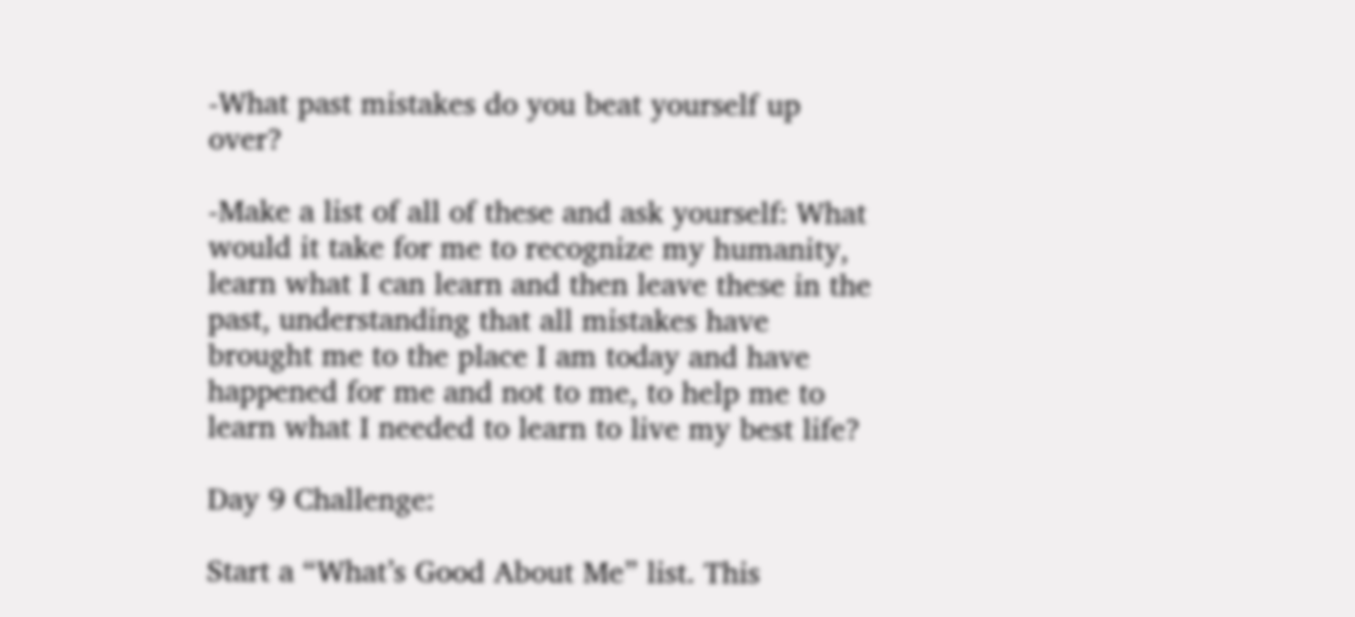-What past mistakes do you beat yourself up over?

-Make a list of all of these and ask yourself: What would it take for me to recognize my humanity, learn what I can learn and then leave these in the past, understanding that all mistakes have brought me to the place I am today and have happened for me and not to me, to help me to learn what I needed to learn to live my best life?

Day 9 Challenge:

Start a “What’s Good About Me” list. This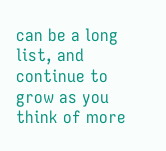can be a long list, and continue to grow as you think of more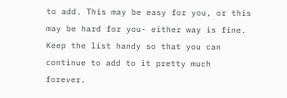to add. This may be easy for you, or this may be hard for you- either way is fine. Keep the list handy so that you can continue to add to it pretty much forever.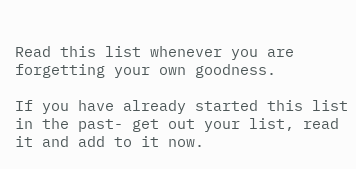Read this list whenever you are forgetting your own goodness.

If you have already started this list in the past- get out your list, read it and add to it now.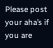Please post your aha’s if you are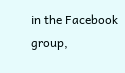in the Facebook group,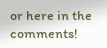or here in the comments!